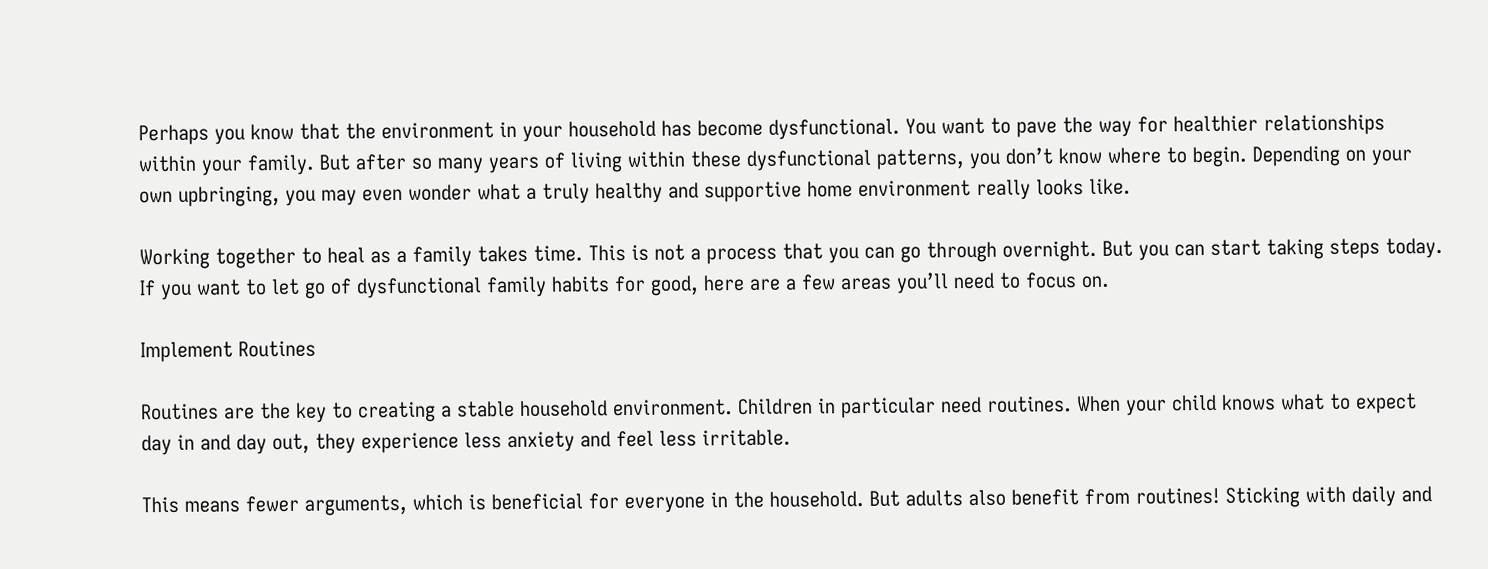Perhaps you know that the environment in your household has become dysfunctional. You want to pave the way for healthier relationships within your family. But after so many years of living within these dysfunctional patterns, you don’t know where to begin. Depending on your own upbringing, you may even wonder what a truly healthy and supportive home environment really looks like.

Working together to heal as a family takes time. This is not a process that you can go through overnight. But you can start taking steps today. If you want to let go of dysfunctional family habits for good, here are a few areas you’ll need to focus on.

Implement Routines

Routines are the key to creating a stable household environment. Children in particular need routines. When your child knows what to expect day in and day out, they experience less anxiety and feel less irritable.

This means fewer arguments, which is beneficial for everyone in the household. But adults also benefit from routines! Sticking with daily and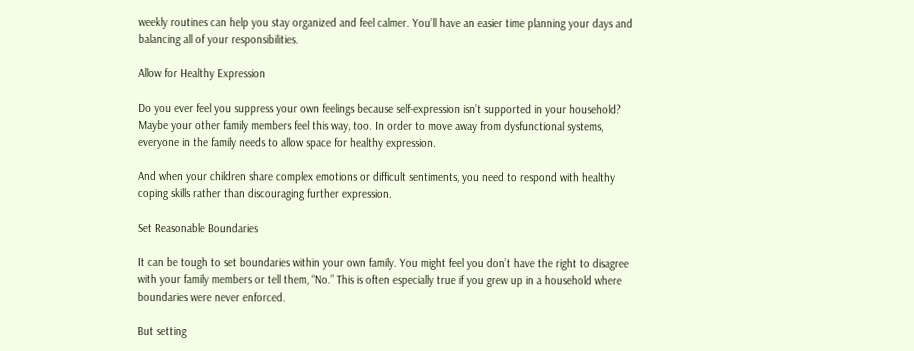weekly routines can help you stay organized and feel calmer. You’ll have an easier time planning your days and balancing all of your responsibilities.

Allow for Healthy Expression

Do you ever feel you suppress your own feelings because self-expression isn’t supported in your household? Maybe your other family members feel this way, too. In order to move away from dysfunctional systems, everyone in the family needs to allow space for healthy expression.

And when your children share complex emotions or difficult sentiments, you need to respond with healthy coping skills rather than discouraging further expression.

Set Reasonable Boundaries

It can be tough to set boundaries within your own family. You might feel you don’t have the right to disagree with your family members or tell them, “No.” This is often especially true if you grew up in a household where boundaries were never enforced.

But setting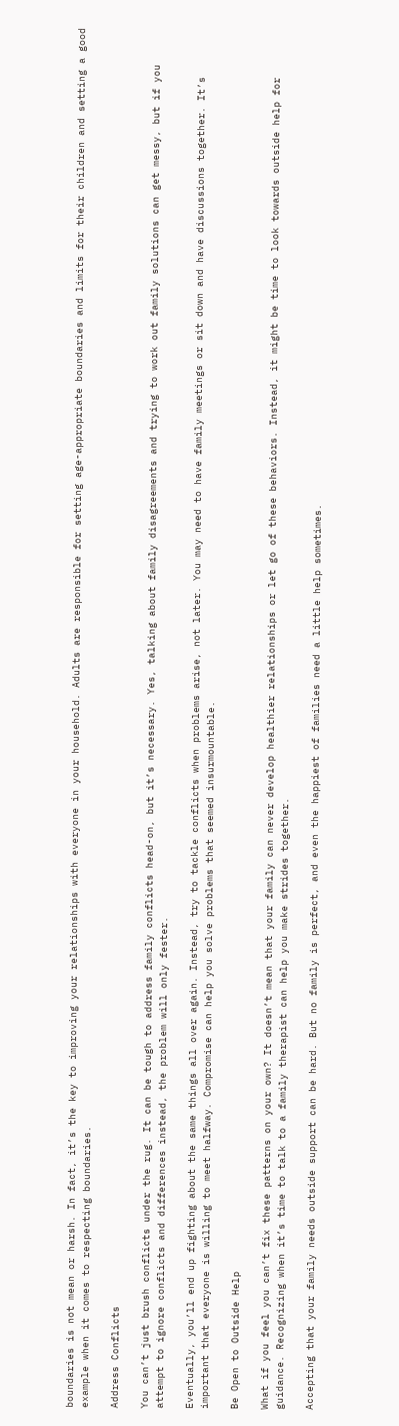boundaries is not mean or harsh. In fact, it’s the key to improving your relationships with everyone in your household. Adults are responsible for setting age-appropriate boundaries and limits for their children and setting a good example when it comes to respecting boundaries.

Address Conflicts

You can’t just brush conflicts under the rug. It can be tough to address family conflicts head-on, but it’s necessary. Yes, talking about family disagreements and trying to work out family solutions can get messy, but if you attempt to ignore conflicts and differences instead, the problem will only fester.

Eventually, you’ll end up fighting about the same things all over again. Instead, try to tackle conflicts when problems arise, not later. You may need to have family meetings or sit down and have discussions together. It’s important that everyone is willing to meet halfway. Compromise can help you solve problems that seemed insurmountable.

Be Open to Outside Help

What if you feel you can’t fix these patterns on your own? It doesn’t mean that your family can never develop healthier relationships or let go of these behaviors. Instead, it might be time to look towards outside help for guidance. Recognizing when it’s time to talk to a family therapist can help you make strides together.

Accepting that your family needs outside support can be hard. But no family is perfect, and even the happiest of families need a little help sometimes.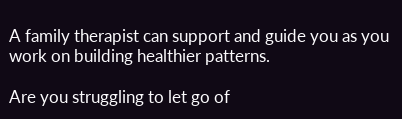A family therapist can support and guide you as you work on building healthier patterns.

Are you struggling to let go of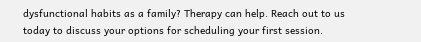dysfunctional habits as a family? Therapy can help. Reach out to us today to discuss your options for scheduling your first session.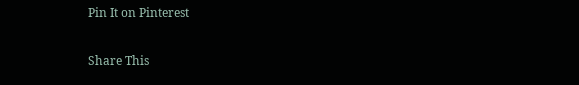Pin It on Pinterest

Share This